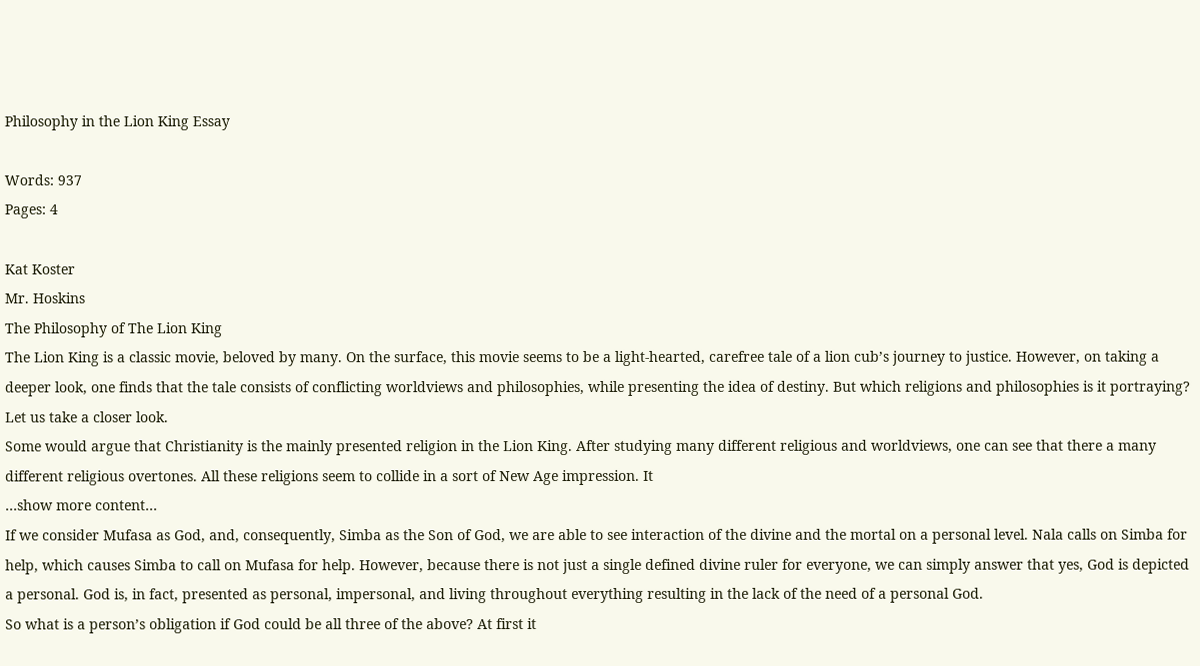Philosophy in the Lion King Essay

Words: 937
Pages: 4

Kat Koster
Mr. Hoskins
The Philosophy of The Lion King
The Lion King is a classic movie, beloved by many. On the surface, this movie seems to be a light-hearted, carefree tale of a lion cub’s journey to justice. However, on taking a deeper look, one finds that the tale consists of conflicting worldviews and philosophies, while presenting the idea of destiny. But which religions and philosophies is it portraying? Let us take a closer look.
Some would argue that Christianity is the mainly presented religion in the Lion King. After studying many different religious and worldviews, one can see that there a many different religious overtones. All these religions seem to collide in a sort of New Age impression. It
…show more content…
If we consider Mufasa as God, and, consequently, Simba as the Son of God, we are able to see interaction of the divine and the mortal on a personal level. Nala calls on Simba for help, which causes Simba to call on Mufasa for help. However, because there is not just a single defined divine ruler for everyone, we can simply answer that yes, God is depicted a personal. God is, in fact, presented as personal, impersonal, and living throughout everything resulting in the lack of the need of a personal God.
So what is a person’s obligation if God could be all three of the above? At first it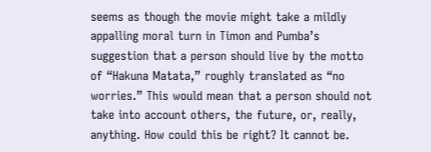seems as though the movie might take a mildly appalling moral turn in Timon and Pumba’s suggestion that a person should live by the motto of “Hakuna Matata,” roughly translated as “no worries.” This would mean that a person should not take into account others, the future, or, really, anything. How could this be right? It cannot be.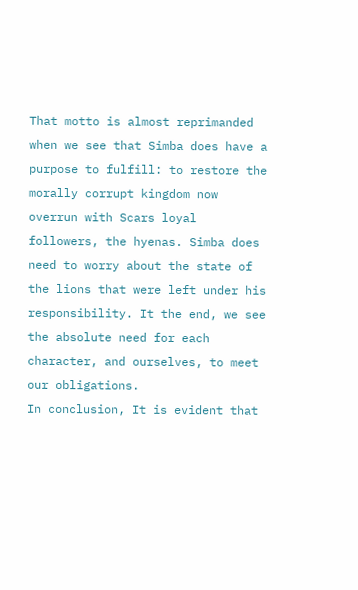That motto is almost reprimanded when we see that Simba does have a purpose to fulfill: to restore the morally corrupt kingdom now overrun with Scars loyal followers, the hyenas. Simba does need to worry about the state of the lions that were left under his responsibility. It the end, we see the absolute need for each character, and ourselves, to meet our obligations.
In conclusion, It is evident that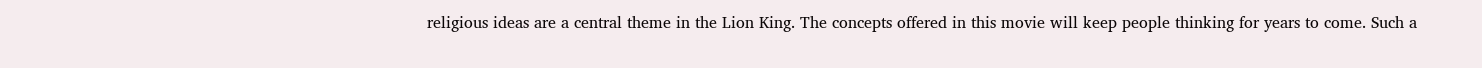religious ideas are a central theme in the Lion King. The concepts offered in this movie will keep people thinking for years to come. Such a